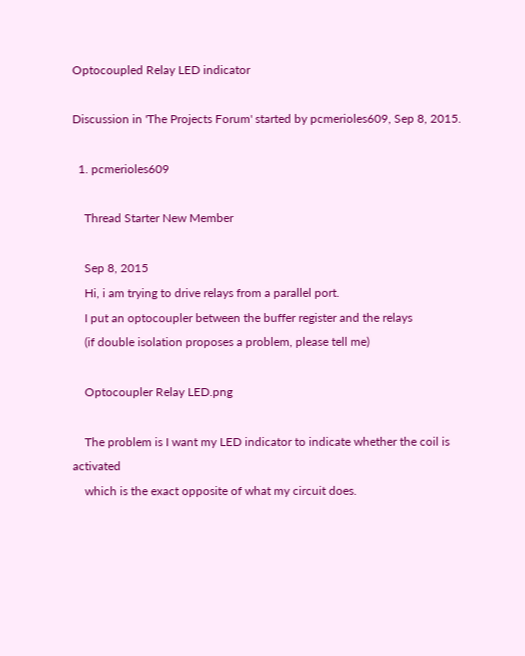Optocoupled Relay LED indicator

Discussion in 'The Projects Forum' started by pcmerioles609, Sep 8, 2015.

  1. pcmerioles609

    Thread Starter New Member

    Sep 8, 2015
    Hi, i am trying to drive relays from a parallel port.
    I put an optocoupler between the buffer register and the relays
    (if double isolation proposes a problem, please tell me)

    Optocoupler Relay LED.png

    The problem is I want my LED indicator to indicate whether the coil is activated
    which is the exact opposite of what my circuit does.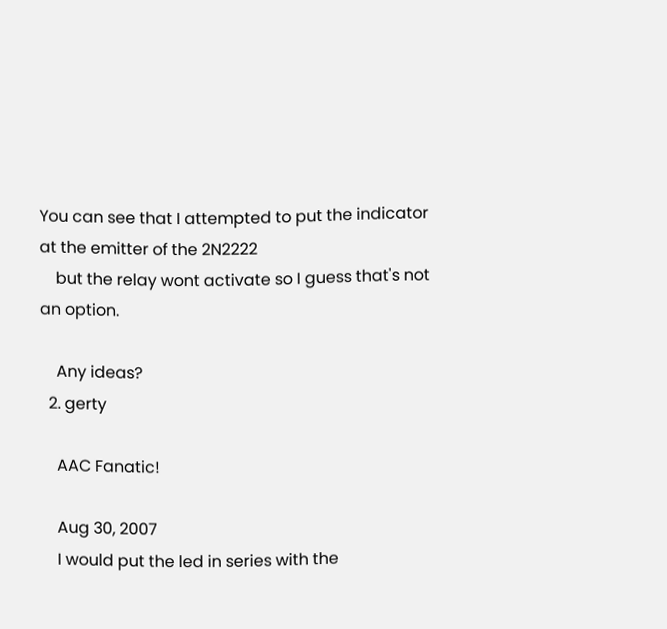You can see that I attempted to put the indicator at the emitter of the 2N2222
    but the relay wont activate so I guess that's not an option.

    Any ideas?
  2. gerty

    AAC Fanatic!

    Aug 30, 2007
    I would put the led in series with the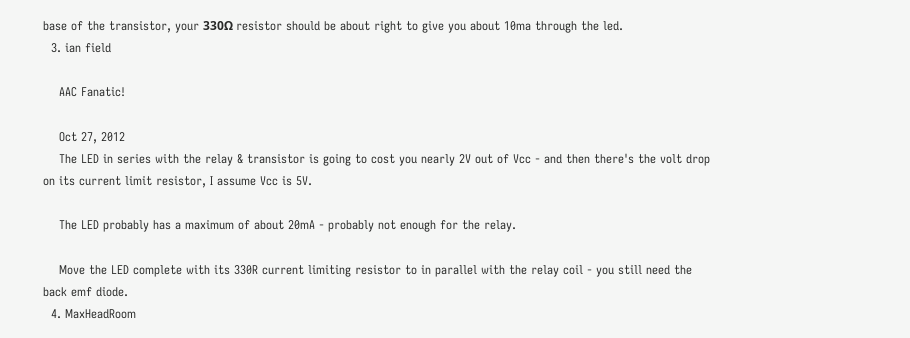base of the transistor, your 330Ω resistor should be about right to give you about 10ma through the led.
  3. ian field

    AAC Fanatic!

    Oct 27, 2012
    The LED in series with the relay & transistor is going to cost you nearly 2V out of Vcc - and then there's the volt drop on its current limit resistor, I assume Vcc is 5V.

    The LED probably has a maximum of about 20mA - probably not enough for the relay.

    Move the LED complete with its 330R current limiting resistor to in parallel with the relay coil - you still need the back emf diode.
  4. MaxHeadRoom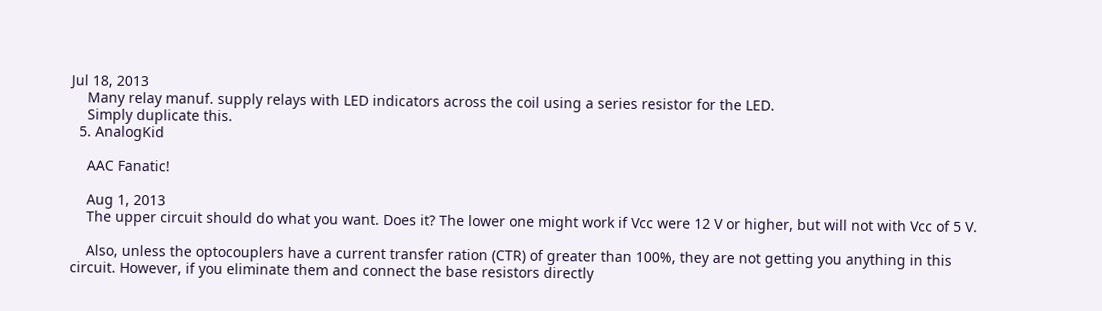Jul 18, 2013
    Many relay manuf. supply relays with LED indicators across the coil using a series resistor for the LED.
    Simply duplicate this.
  5. AnalogKid

    AAC Fanatic!

    Aug 1, 2013
    The upper circuit should do what you want. Does it? The lower one might work if Vcc were 12 V or higher, but will not with Vcc of 5 V.

    Also, unless the optocouplers have a current transfer ration (CTR) of greater than 100%, they are not getting you anything in this circuit. However, if you eliminate them and connect the base resistors directly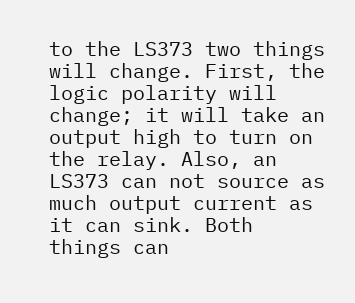to the LS373 two things will change. First, the logic polarity will change; it will take an output high to turn on the relay. Also, an LS373 can not source as much output current as it can sink. Both things can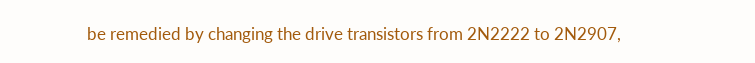be remedied by changing the drive transistors from 2N2222 to 2N2907,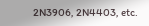2N3906, 2N4403, etc.